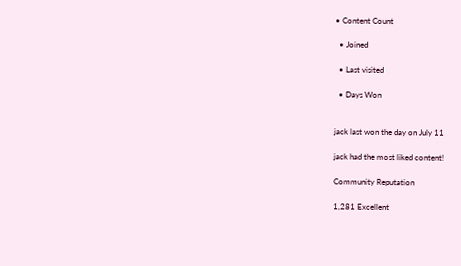• Content Count

  • Joined

  • Last visited

  • Days Won


jack last won the day on July 11

jack had the most liked content!

Community Reputation

1,281 Excellent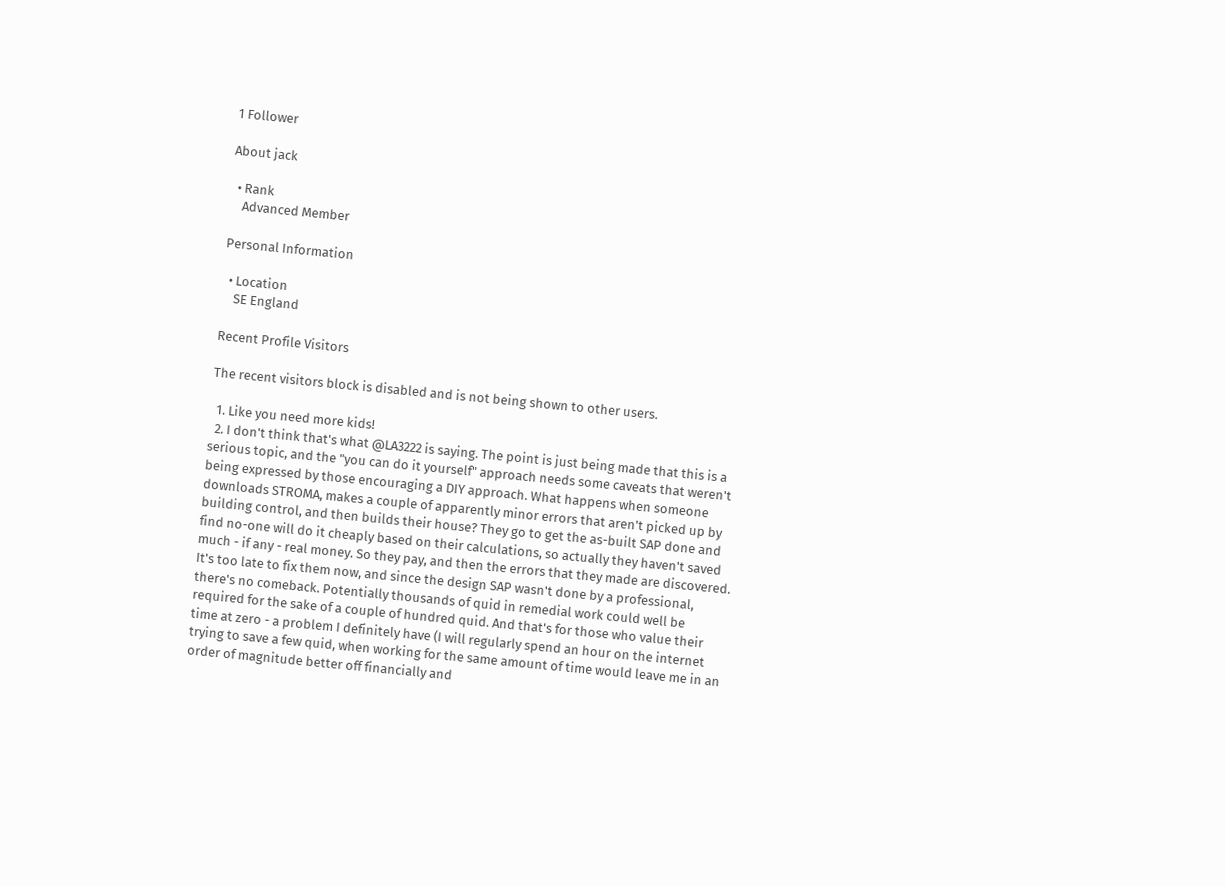1 Follower

About jack

  • Rank
    Advanced Member

Personal Information

  • Location
    SE England

Recent Profile Visitors

The recent visitors block is disabled and is not being shown to other users.

  1. Like you need more kids!
  2. I don't think that's what @LA3222 is saying. The point is just being made that this is a serious topic, and the "you can do it yourself" approach needs some caveats that weren't being expressed by those encouraging a DIY approach. What happens when someone downloads STROMA, makes a couple of apparently minor errors that aren't picked up by building control, and then builds their house? They go to get the as-built SAP done and find no-one will do it cheaply based on their calculations, so actually they haven't saved much - if any - real money. So they pay, and then the errors that they made are discovered. It's too late to fix them now, and since the design SAP wasn't done by a professional, there's no comeback. Potentially thousands of quid in remedial work could well be required for the sake of a couple of hundred quid. And that's for those who value their time at zero - a problem I definitely have (I will regularly spend an hour on the internet trying to save a few quid, when working for the same amount of time would leave me in an order of magnitude better off financially and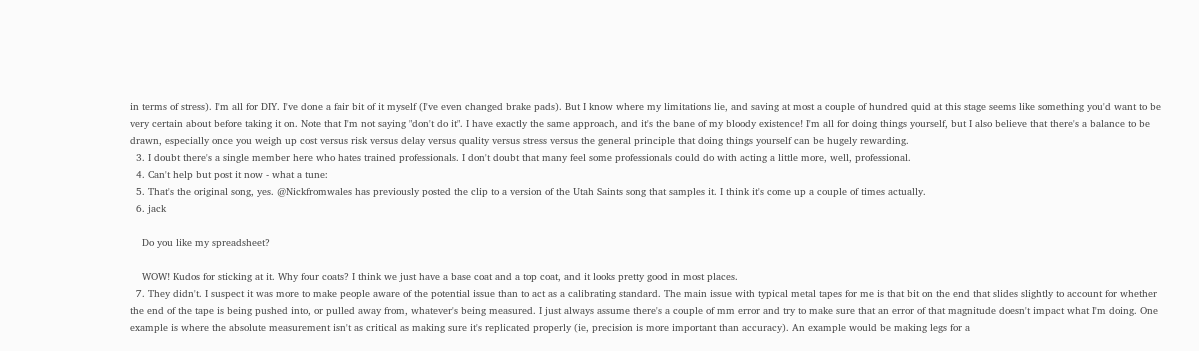in terms of stress). I'm all for DIY. I've done a fair bit of it myself (I've even changed brake pads). But I know where my limitations lie, and saving at most a couple of hundred quid at this stage seems like something you'd want to be very certain about before taking it on. Note that I'm not saying "don't do it". I have exactly the same approach, and it's the bane of my bloody existence! I'm all for doing things yourself, but I also believe that there's a balance to be drawn, especially once you weigh up cost versus risk versus delay versus quality versus stress versus the general principle that doing things yourself can be hugely rewarding.
  3. I doubt there's a single member here who hates trained professionals. I don't doubt that many feel some professionals could do with acting a little more, well, professional.
  4. Can't help but post it now - what a tune:
  5. That's the original song, yes. @Nickfromwales has previously posted the clip to a version of the Utah Saints song that samples it. I think it's come up a couple of times actually.
  6. jack

    Do you like my spreadsheet?

    WOW! Kudos for sticking at it. Why four coats? I think we just have a base coat and a top coat, and it looks pretty good in most places.
  7. They didn't. I suspect it was more to make people aware of the potential issue than to act as a calibrating standard. The main issue with typical metal tapes for me is that bit on the end that slides slightly to account for whether the end of the tape is being pushed into, or pulled away from, whatever's being measured. I just always assume there's a couple of mm error and try to make sure that an error of that magnitude doesn't impact what I'm doing. One example is where the absolute measurement isn't as critical as making sure it's replicated properly (ie, precision is more important than accuracy). An example would be making legs for a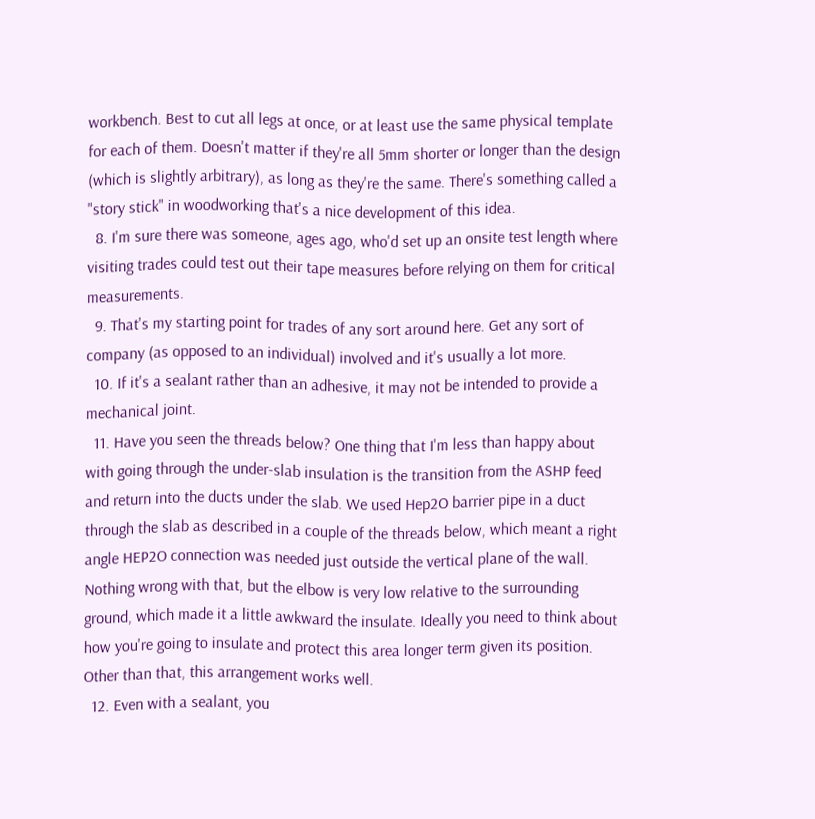workbench. Best to cut all legs at once, or at least use the same physical template for each of them. Doesn't matter if they're all 5mm shorter or longer than the design (which is slightly arbitrary), as long as they're the same. There's something called a "story stick" in woodworking that's a nice development of this idea.
  8. I'm sure there was someone, ages ago, who'd set up an onsite test length where visiting trades could test out their tape measures before relying on them for critical measurements.
  9. That's my starting point for trades of any sort around here. Get any sort of company (as opposed to an individual) involved and it's usually a lot more.
  10. If it's a sealant rather than an adhesive, it may not be intended to provide a mechanical joint.
  11. Have you seen the threads below? One thing that I'm less than happy about with going through the under-slab insulation is the transition from the ASHP feed and return into the ducts under the slab. We used Hep2O barrier pipe in a duct through the slab as described in a couple of the threads below, which meant a right angle HEP2O connection was needed just outside the vertical plane of the wall. Nothing wrong with that, but the elbow is very low relative to the surrounding ground, which made it a little awkward the insulate. Ideally you need to think about how you're going to insulate and protect this area longer term given its position. Other than that, this arrangement works well.
  12. Even with a sealant, you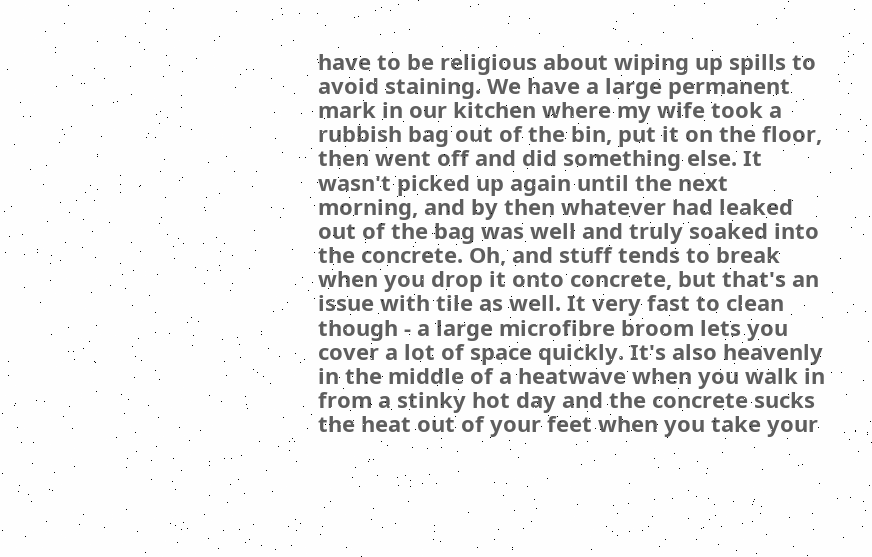have to be religious about wiping up spills to avoid staining. We have a large permanent mark in our kitchen where my wife took a rubbish bag out of the bin, put it on the floor, then went off and did something else. It wasn't picked up again until the next morning, and by then whatever had leaked out of the bag was well and truly soaked into the concrete. Oh, and stuff tends to break when you drop it onto concrete, but that's an issue with tile as well. It very fast to clean though - a large microfibre broom lets you cover a lot of space quickly. It's also heavenly in the middle of a heatwave when you walk in from a stinky hot day and the concrete sucks the heat out of your feet when you take your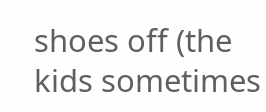shoes off (the kids sometimes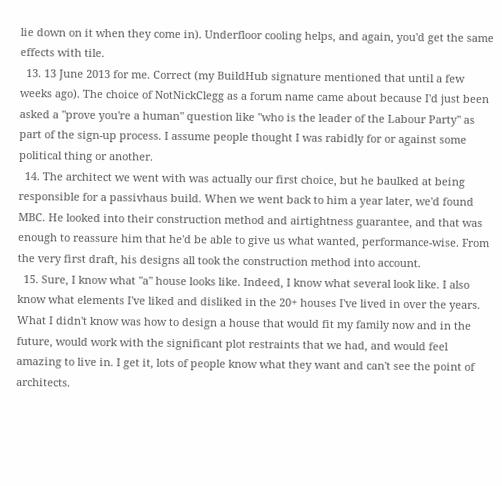lie down on it when they come in). Underfloor cooling helps, and again, you'd get the same effects with tile.
  13. 13 June 2013 for me. Correct (my BuildHub signature mentioned that until a few weeks ago). The choice of NotNickClegg as a forum name came about because I'd just been asked a "prove you're a human" question like "who is the leader of the Labour Party" as part of the sign-up process. I assume people thought I was rabidly for or against some political thing or another.
  14. The architect we went with was actually our first choice, but he baulked at being responsible for a passivhaus build. When we went back to him a year later, we'd found MBC. He looked into their construction method and airtightness guarantee, and that was enough to reassure him that he'd be able to give us what wanted, performance-wise. From the very first draft, his designs all took the construction method into account.
  15. Sure, I know what "a" house looks like. Indeed, I know what several look like. I also know what elements I've liked and disliked in the 20+ houses I've lived in over the years. What I didn't know was how to design a house that would fit my family now and in the future, would work with the significant plot restraints that we had, and would feel amazing to live in. I get it, lots of people know what they want and can't see the point of architects.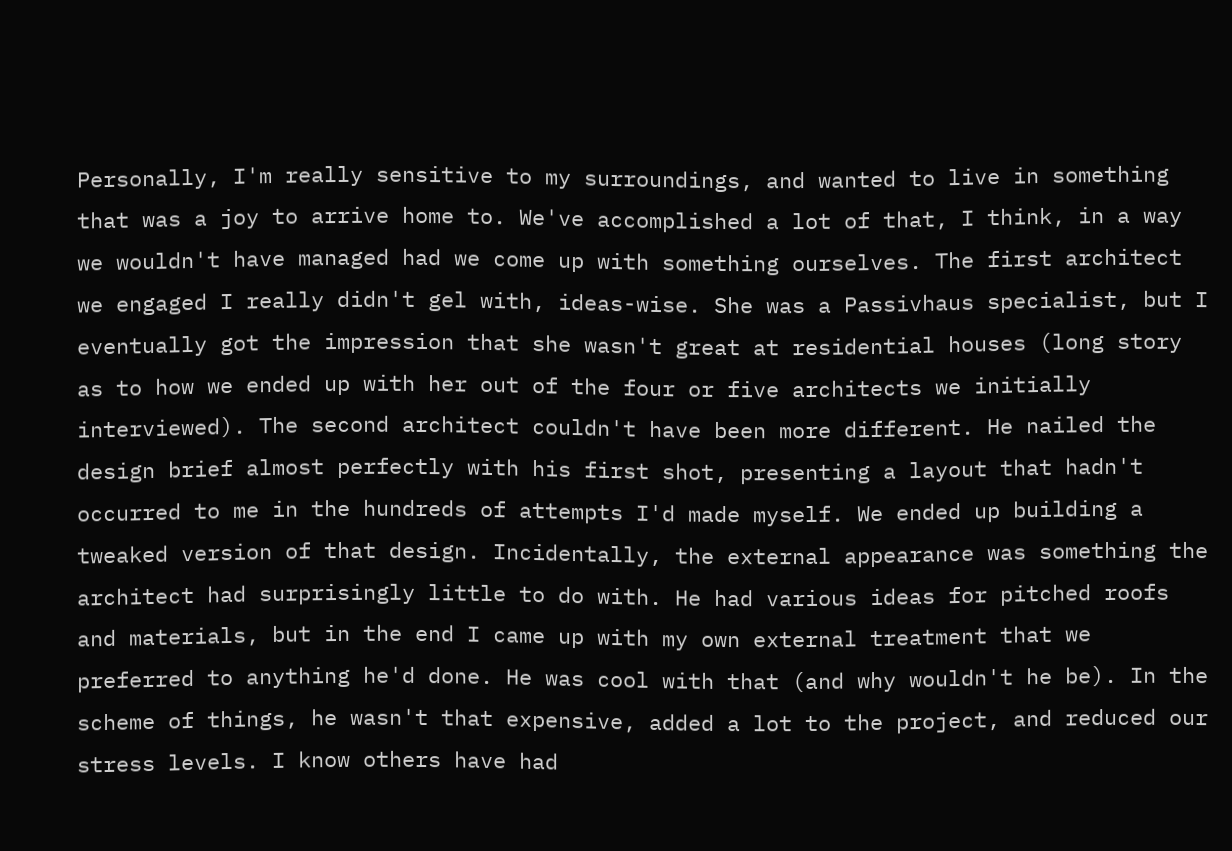Personally, I'm really sensitive to my surroundings, and wanted to live in something that was a joy to arrive home to. We've accomplished a lot of that, I think, in a way we wouldn't have managed had we come up with something ourselves. The first architect we engaged I really didn't gel with, ideas-wise. She was a Passivhaus specialist, but I eventually got the impression that she wasn't great at residential houses (long story as to how we ended up with her out of the four or five architects we initially interviewed). The second architect couldn't have been more different. He nailed the design brief almost perfectly with his first shot, presenting a layout that hadn't occurred to me in the hundreds of attempts I'd made myself. We ended up building a tweaked version of that design. Incidentally, the external appearance was something the architect had surprisingly little to do with. He had various ideas for pitched roofs and materials, but in the end I came up with my own external treatment that we preferred to anything he'd done. He was cool with that (and why wouldn't he be). In the scheme of things, he wasn't that expensive, added a lot to the project, and reduced our stress levels. I know others have had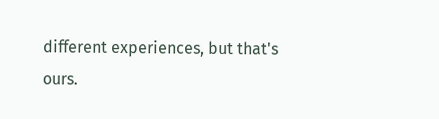different experiences, but that's ours.